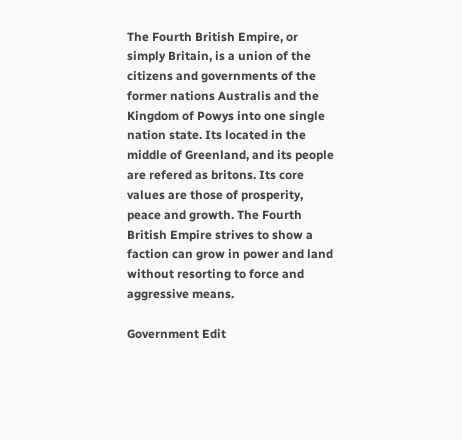The Fourth British Empire, or simply Britain, is a union of the citizens and governments of the former nations Australis and the Kingdom of Powys into one single nation state. Its located in the middle of Greenland, and its people are refered as britons. Its core values are those of prosperity, peace and growth. The Fourth British Empire strives to show a faction can grow in power and land without resorting to force and aggressive means.

Government Edit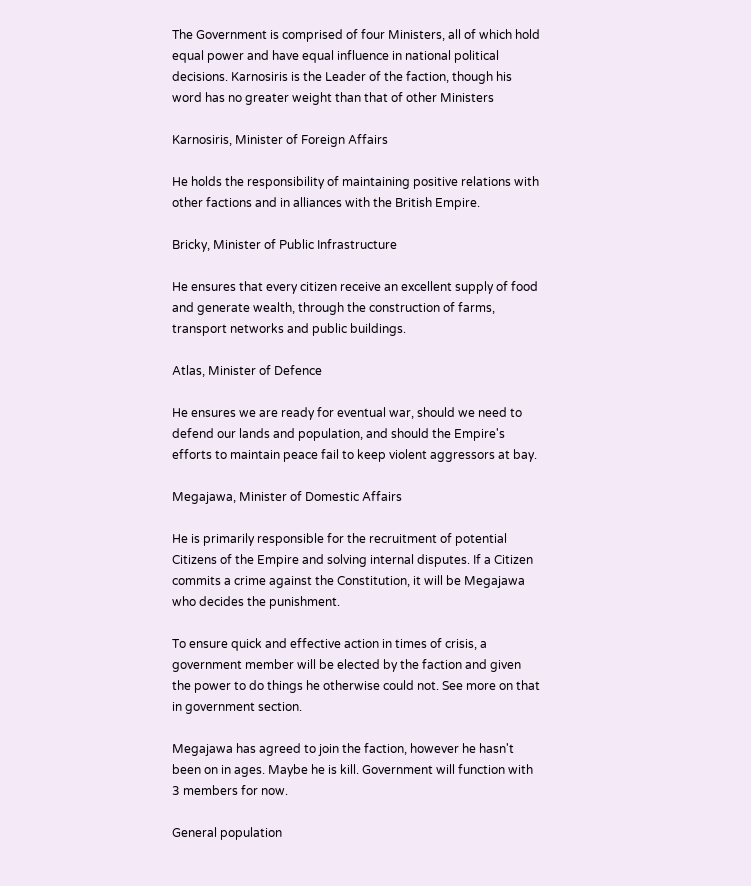The Government is comprised of four Ministers, all of which hold equal power and have equal influence in national political decisions. Karnosiris is the Leader of the faction, though his word has no greater weight than that of other Ministers

Karnosiris, Minister of Foreign Affairs

He holds the responsibility of maintaining positive relations with other factions and in alliances with the British Empire.

Bricky, Minister of Public Infrastructure

He ensures that every citizen receive an excellent supply of food and generate wealth, through the construction of farms, transport networks and public buildings.

Atlas, Minister of Defence

He ensures we are ready for eventual war, should we need to defend our lands and population, and should the Empire's efforts to maintain peace fail to keep violent aggressors at bay.

Megajawa, Minister of Domestic Affairs

He is primarily responsible for the recruitment of potential Citizens of the Empire and solving internal disputes. If a Citizen commits a crime against the Constitution, it will be Megajawa who decides the punishment.

To ensure quick and effective action in times of crisis, a government member will be elected by the faction and given the power to do things he otherwise could not. See more on that in government section.

Megajawa has agreed to join the faction, however he hasn't been on in ages. Maybe he is kill. Government will function with 3 members for now.

General population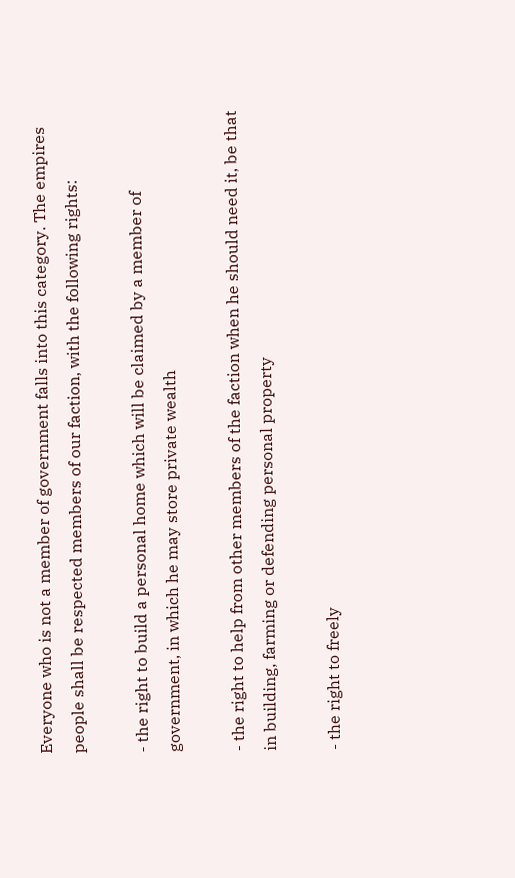Everyone who is not a member of government falls into this category. The empires people shall be respected members of our faction, with the following rights:

- the right to build a personal home which will be claimed by a member of government, in which he may store private wealth

- the right to help from other members of the faction when he should need it, be that in building, farming or defending personal property

- the right to freely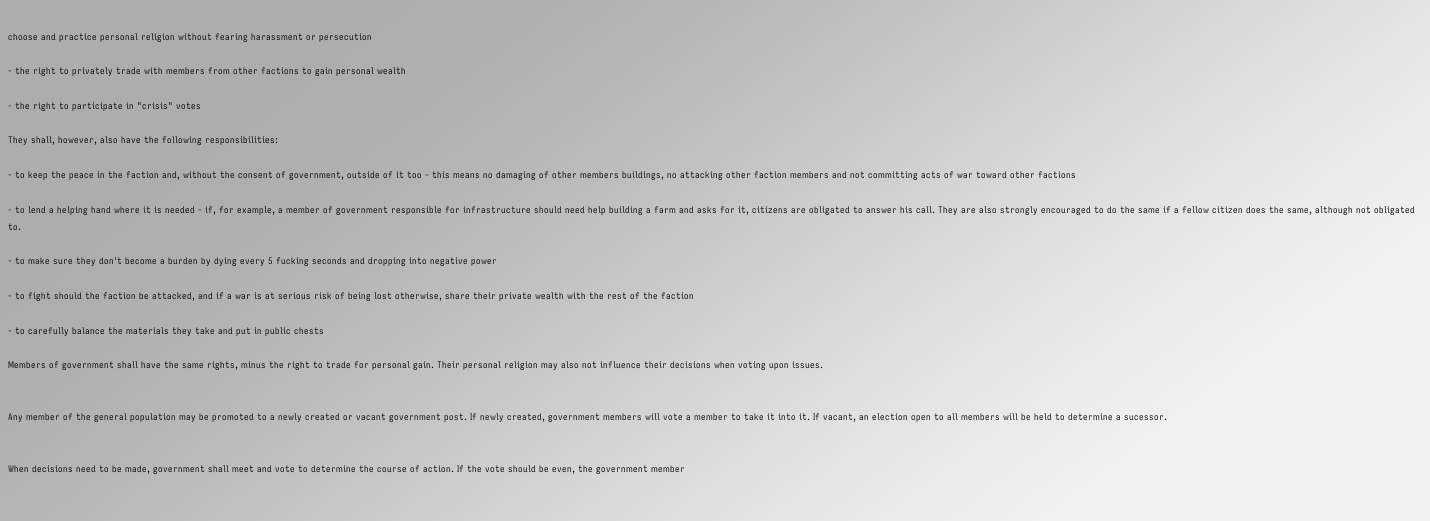choose and practice personal religion without fearing harassment or persecution

- the right to privately trade with members from other factions to gain personal wealth

- the right to participate in "crisis" votes

They shall, however, also have the following responsibilities:

- to keep the peace in the faction and, without the consent of government, outside of it too - this means no damaging of other members buildings, no attacking other faction members and not committing acts of war toward other factions

- to lend a helping hand where it is needed - if, for example, a member of government responsible for infrastructure should need help building a farm and asks for it, citizens are obligated to answer his call. They are also strongly encouraged to do the same if a fellow citizen does the same, although not obligated to.

- to make sure they don't become a burden by dying every 5 fucking seconds and dropping into negative power

- to fight should the faction be attacked, and if a war is at serious risk of being lost otherwise, share their private wealth with the rest of the faction

- to carefully balance the materials they take and put in public chests

Members of government shall have the same rights, minus the right to trade for personal gain. Their personal religion may also not influence their decisions when voting upon issues.


Any member of the general population may be promoted to a newly created or vacant government post. If newly created, government members will vote a member to take it into it. If vacant, an election open to all members will be held to determine a sucessor.


When decisions need to be made, government shall meet and vote to determine the course of action. If the vote should be even, the government member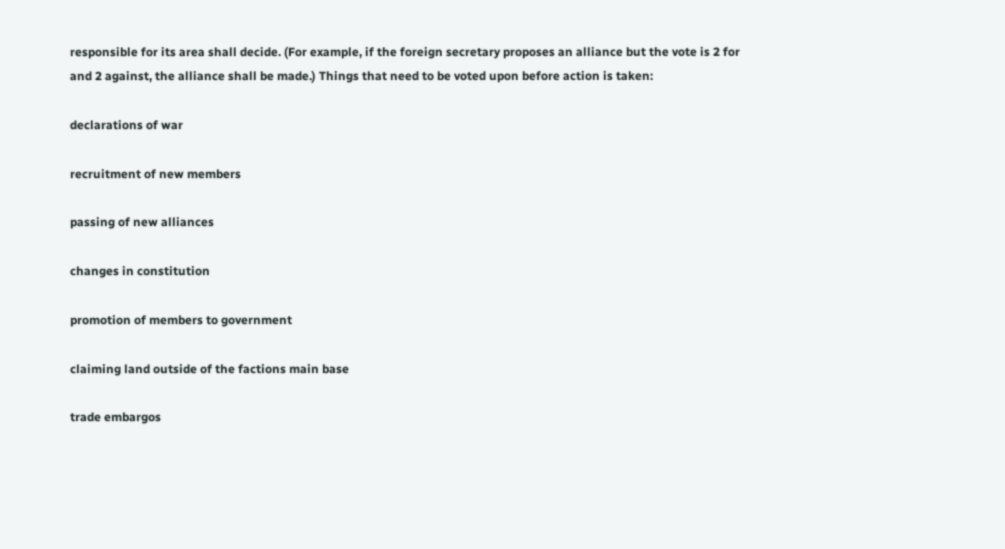responsible for its area shall decide. (For example, if the foreign secretary proposes an alliance but the vote is 2 for and 2 against, the alliance shall be made.) Things that need to be voted upon before action is taken:

declarations of war

recruitment of new members

passing of new alliances

changes in constitution

promotion of members to government

claiming land outside of the factions main base

trade embargos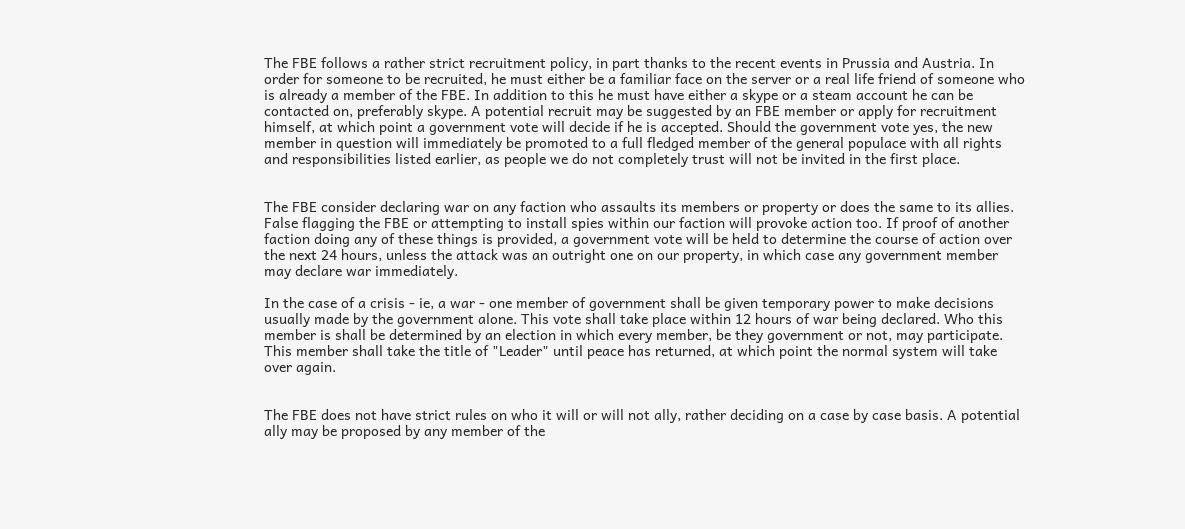The FBE follows a rather strict recruitment policy, in part thanks to the recent events in Prussia and Austria. In order for someone to be recruited, he must either be a familiar face on the server or a real life friend of someone who is already a member of the FBE. In addition to this he must have either a skype or a steam account he can be contacted on, preferably skype. A potential recruit may be suggested by an FBE member or apply for recruitment himself, at which point a government vote will decide if he is accepted. Should the government vote yes, the new member in question will immediately be promoted to a full fledged member of the general populace with all rights and responsibilities listed earlier, as people we do not completely trust will not be invited in the first place.


The FBE consider declaring war on any faction who assaults its members or property or does the same to its allies. False flagging the FBE or attempting to install spies within our faction will provoke action too. If proof of another faction doing any of these things is provided, a government vote will be held to determine the course of action over the next 24 hours, unless the attack was an outright one on our property, in which case any government member may declare war immediately.

In the case of a crisis - ie, a war - one member of government shall be given temporary power to make decisions usually made by the government alone. This vote shall take place within 12 hours of war being declared. Who this member is shall be determined by an election in which every member, be they government or not, may participate. This member shall take the title of "Leader" until peace has returned, at which point the normal system will take over again.


The FBE does not have strict rules on who it will or will not ally, rather deciding on a case by case basis. A potential ally may be proposed by any member of the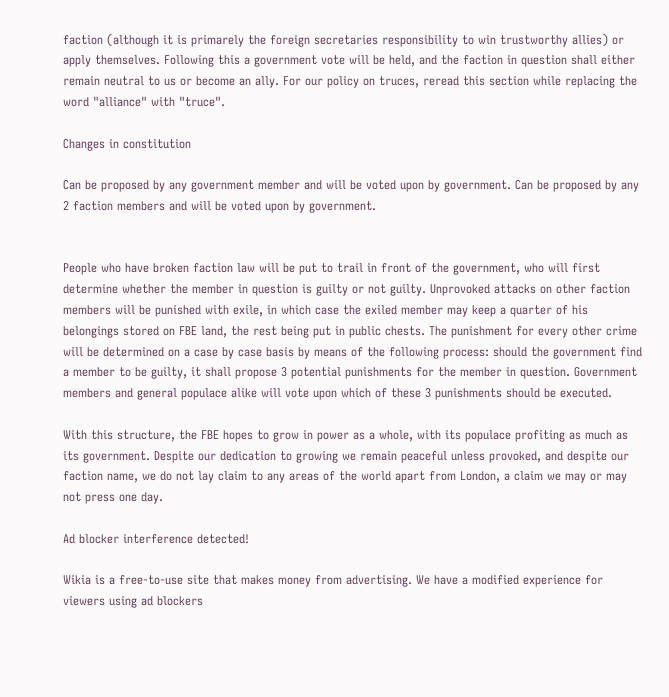faction (although it is primarely the foreign secretaries responsibility to win trustworthy allies) or apply themselves. Following this a government vote will be held, and the faction in question shall either remain neutral to us or become an ally. For our policy on truces, reread this section while replacing the word "alliance" with "truce".

Changes in constitution

Can be proposed by any government member and will be voted upon by government. Can be proposed by any 2 faction members and will be voted upon by government.


People who have broken faction law will be put to trail in front of the government, who will first determine whether the member in question is guilty or not guilty. Unprovoked attacks on other faction members will be punished with exile, in which case the exiled member may keep a quarter of his belongings stored on FBE land, the rest being put in public chests. The punishment for every other crime will be determined on a case by case basis by means of the following process: should the government find a member to be guilty, it shall propose 3 potential punishments for the member in question. Government members and general populace alike will vote upon which of these 3 punishments should be executed.

With this structure, the FBE hopes to grow in power as a whole, with its populace profiting as much as its government. Despite our dedication to growing we remain peaceful unless provoked, and despite our faction name, we do not lay claim to any areas of the world apart from London, a claim we may or may not press one day.

Ad blocker interference detected!

Wikia is a free-to-use site that makes money from advertising. We have a modified experience for viewers using ad blockers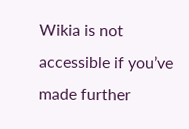Wikia is not accessible if you’ve made further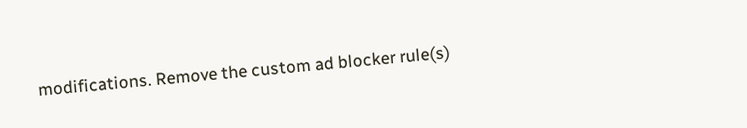modifications. Remove the custom ad blocker rule(s)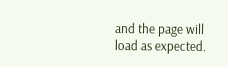and the page will load as expected.